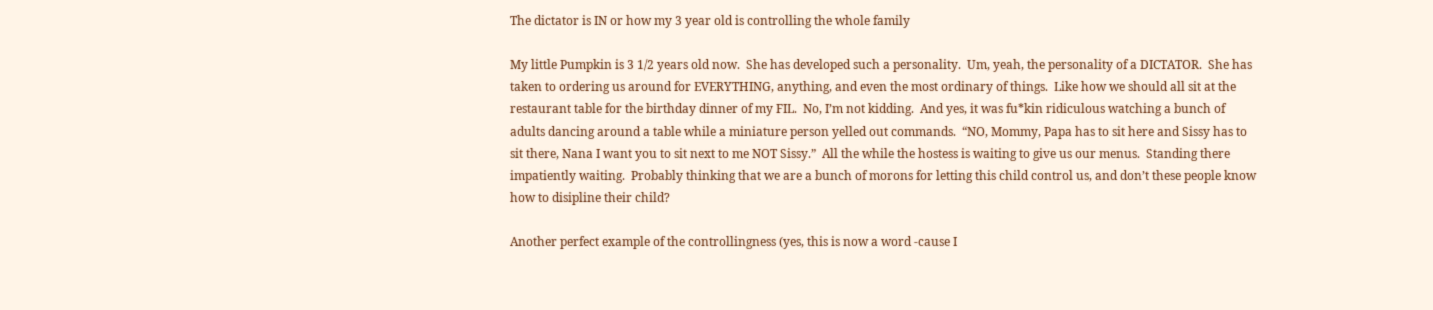The dictator is IN or how my 3 year old is controlling the whole family

My little Pumpkin is 3 1/2 years old now.  She has developed such a personality.  Um, yeah, the personality of a DICTATOR.  She has taken to ordering us around for EVERYTHING, anything, and even the most ordinary of things.  Like how we should all sit at the restaurant table for the birthday dinner of my FIL.  No, I’m not kidding.  And yes, it was fu*kin ridiculous watching a bunch of adults dancing around a table while a miniature person yelled out commands.  “NO, Mommy, Papa has to sit here and Sissy has to sit there, Nana I want you to sit next to me NOT Sissy.”  All the while the hostess is waiting to give us our menus.  Standing there impatiently waiting.  Probably thinking that we are a bunch of morons for letting this child control us, and don’t these people know how to disipline their child?

Another perfect example of the controllingness (yes, this is now a word -cause I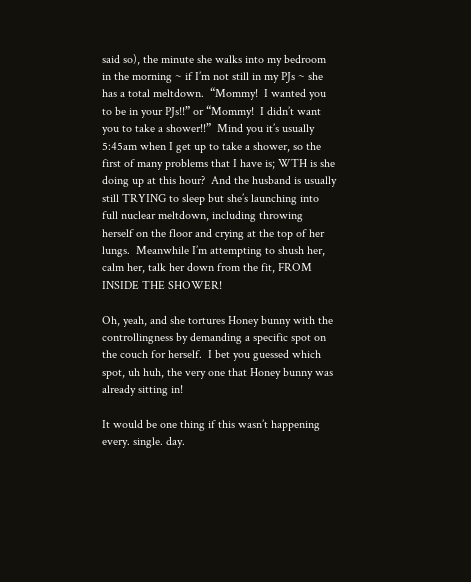said so), the minute she walks into my bedroom in the morning ~ if I’m not still in my PJs ~ she has a total meltdown.  “Mommy!  I wanted you to be in your PJs!!” or “Mommy!  I didn’t want you to take a shower!!”  Mind you it’s usually 5:45am when I get up to take a shower, so the first of many problems that I have is; WTH is she doing up at this hour?  And the husband is usually still TRYING to sleep but she’s launching into full nuclear meltdown, including throwing herself on the floor and crying at the top of her lungs.  Meanwhile I’m attempting to shush her, calm her, talk her down from the fit, FROM INSIDE THE SHOWER!

Oh, yeah, and she tortures Honey bunny with the controllingness by demanding a specific spot on the couch for herself.  I bet you guessed which spot, uh huh, the very one that Honey bunny was already sitting in!

It would be one thing if this wasn’t happening every. single. day.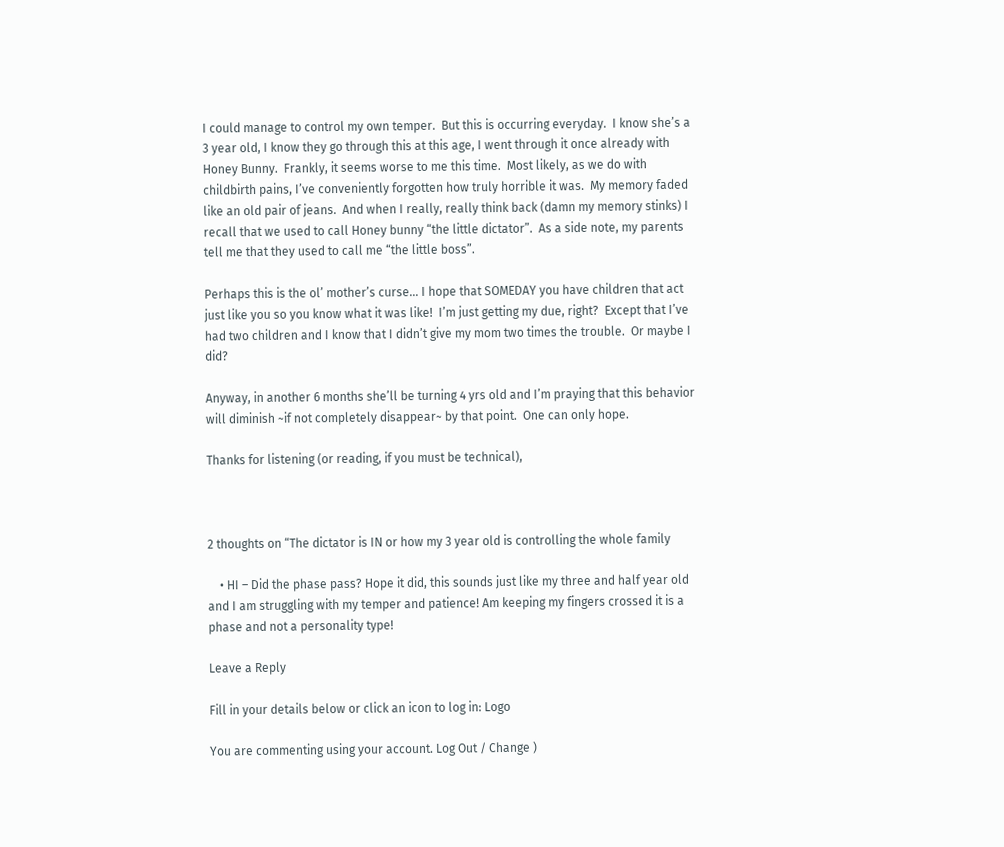I could manage to control my own temper.  But this is occurring everyday.  I know she’s a 3 year old, I know they go through this at this age, I went through it once already with Honey Bunny.  Frankly, it seems worse to me this time.  Most likely, as we do with childbirth pains, I’ve conveniently forgotten how truly horrible it was.  My memory faded like an old pair of jeans.  And when I really, really think back (damn my memory stinks) I recall that we used to call Honey bunny “the little dictator”.  As a side note, my parents tell me that they used to call me “the little boss”.

Perhaps this is the ol’ mother’s curse… I hope that SOMEDAY you have children that act just like you so you know what it was like!  I’m just getting my due, right?  Except that I’ve had two children and I know that I didn’t give my mom two times the trouble.  Or maybe I did?

Anyway, in another 6 months she’ll be turning 4 yrs old and I’m praying that this behavior will diminish ~if not completely disappear~ by that point.  One can only hope.

Thanks for listening (or reading, if you must be technical),



2 thoughts on “The dictator is IN or how my 3 year old is controlling the whole family

    • HI – Did the phase pass? Hope it did, this sounds just like my three and half year old and I am struggling with my temper and patience! Am keeping my fingers crossed it is a phase and not a personality type!

Leave a Reply

Fill in your details below or click an icon to log in: Logo

You are commenting using your account. Log Out / Change )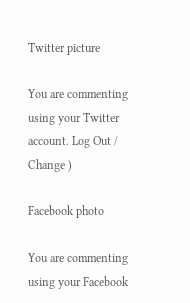Twitter picture

You are commenting using your Twitter account. Log Out / Change )

Facebook photo

You are commenting using your Facebook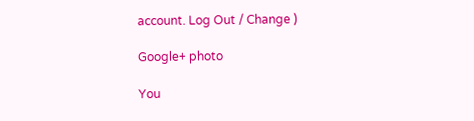account. Log Out / Change )

Google+ photo

You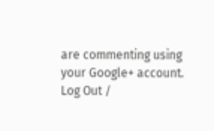are commenting using your Google+ account. Log Out /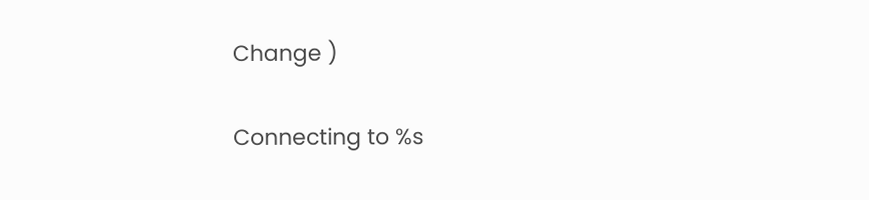Change )

Connecting to %s